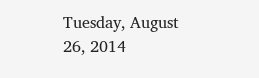Tuesday, August 26, 2014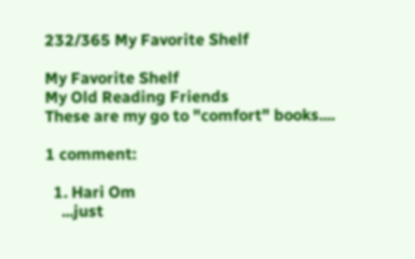232/365 My Favorite Shelf

My Favorite Shelf
My Old Reading Friends
These are my go to "comfort" books....

1 comment:

  1. Hari Om
    ...just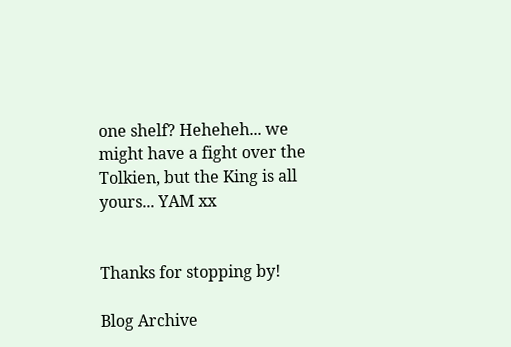one shelf? Heheheh... we might have a fight over the Tolkien, but the King is all yours... YAM xx


Thanks for stopping by!

Blog Archive